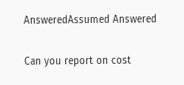AnsweredAssumed Answered

Can you report on cost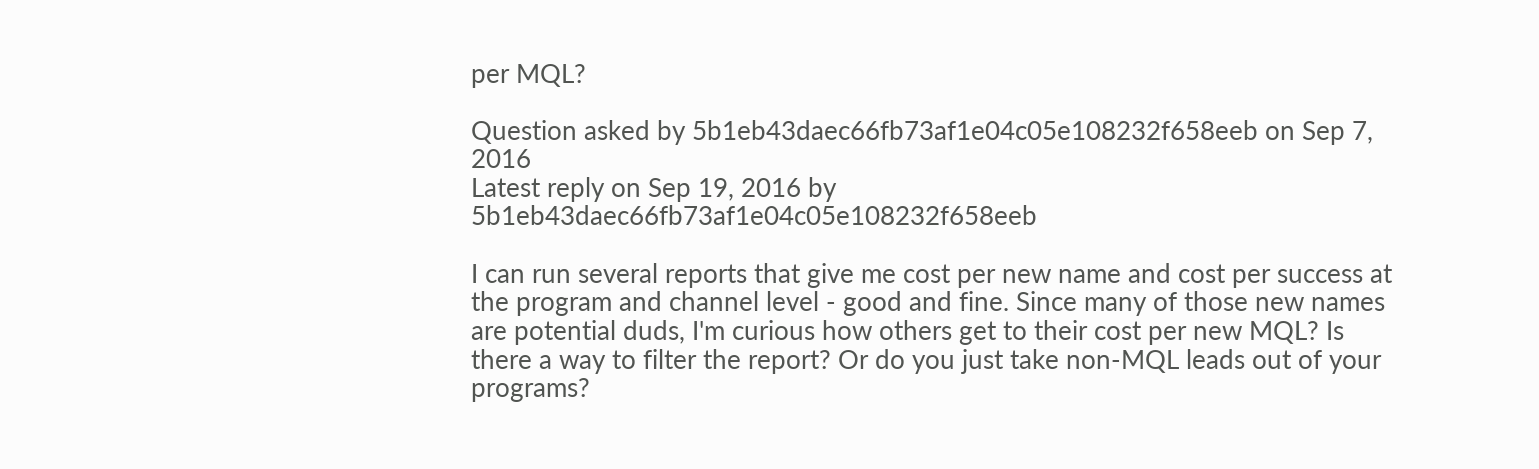per MQL?

Question asked by 5b1eb43daec66fb73af1e04c05e108232f658eeb on Sep 7, 2016
Latest reply on Sep 19, 2016 by 5b1eb43daec66fb73af1e04c05e108232f658eeb

I can run several reports that give me cost per new name and cost per success at the program and channel level - good and fine. Since many of those new names are potential duds, I'm curious how others get to their cost per new MQL? Is there a way to filter the report? Or do you just take non-MQL leads out of your programs?